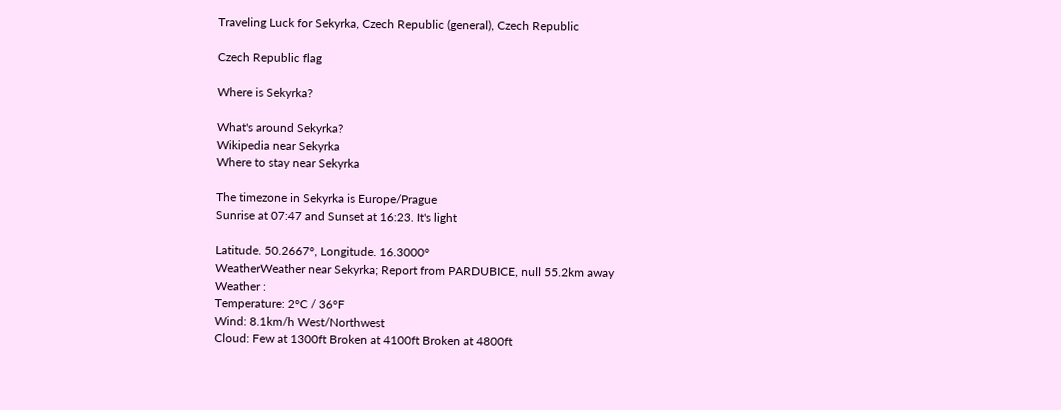Traveling Luck for Sekyrka, Czech Republic (general), Czech Republic

Czech Republic flag

Where is Sekyrka?

What's around Sekyrka?
Wikipedia near Sekyrka
Where to stay near Sekyrka

The timezone in Sekyrka is Europe/Prague
Sunrise at 07:47 and Sunset at 16:23. It's light

Latitude. 50.2667°, Longitude. 16.3000°
WeatherWeather near Sekyrka; Report from PARDUBICE, null 55.2km away
Weather :
Temperature: 2°C / 36°F
Wind: 8.1km/h West/Northwest
Cloud: Few at 1300ft Broken at 4100ft Broken at 4800ft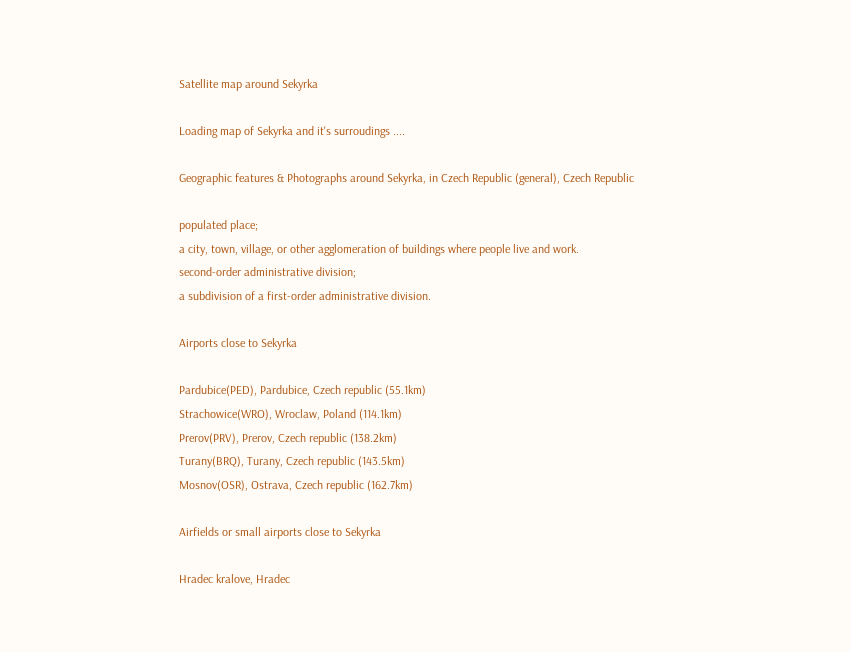Satellite map around Sekyrka

Loading map of Sekyrka and it's surroudings ....

Geographic features & Photographs around Sekyrka, in Czech Republic (general), Czech Republic

populated place;
a city, town, village, or other agglomeration of buildings where people live and work.
second-order administrative division;
a subdivision of a first-order administrative division.

Airports close to Sekyrka

Pardubice(PED), Pardubice, Czech republic (55.1km)
Strachowice(WRO), Wroclaw, Poland (114.1km)
Prerov(PRV), Prerov, Czech republic (138.2km)
Turany(BRQ), Turany, Czech republic (143.5km)
Mosnov(OSR), Ostrava, Czech republic (162.7km)

Airfields or small airports close to Sekyrka

Hradec kralove, Hradec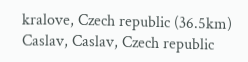kralove, Czech republic (36.5km)
Caslav, Caslav, Czech republic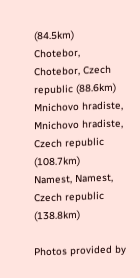(84.5km)
Chotebor, Chotebor, Czech republic (88.6km)
Mnichovo hradiste, Mnichovo hradiste, Czech republic (108.7km)
Namest, Namest, Czech republic (138.8km)

Photos provided by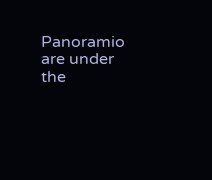Panoramio are under the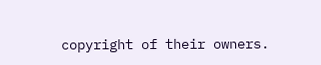copyright of their owners.